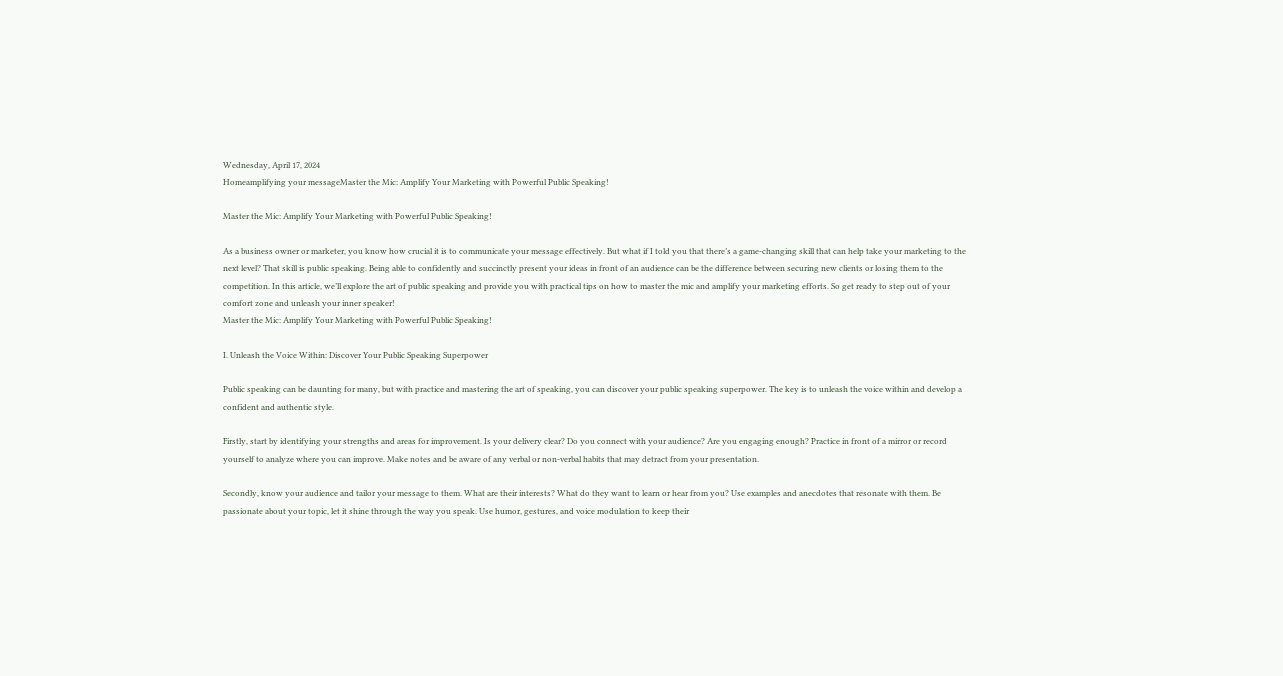Wednesday, April 17, 2024
Homeamplifying your messageMaster the Mic: Amplify Your Marketing with Powerful Public Speaking!

Master the Mic: Amplify Your Marketing with Powerful Public Speaking!

As a business owner or marketer, you know how crucial it is to communicate your message effectively. But what if I told you that there’s a game-changing skill that can help take your marketing to the next level? That skill is public speaking. Being able to confidently and succinctly present your ideas in front of an audience can be the difference between securing new clients or losing them to the competition. In this article, we’ll explore the art of public speaking and provide you with practical tips on how to master the mic and amplify your marketing efforts. So get ready to step out of your comfort zone and unleash your inner speaker!
Master the Mic: Amplify Your Marketing with Powerful Public Speaking!

I. Unleash the Voice Within: Discover Your Public Speaking Superpower

Public speaking can be daunting for many, but with practice and mastering the art of speaking, you can discover your public speaking superpower. The key is to unleash the voice within and develop a confident and authentic style.

Firstly, start by identifying your strengths and areas for improvement. Is your delivery clear? Do you connect with your audience? Are you engaging enough? Practice in front of a mirror or record yourself to analyze where you can improve. Make notes and be aware of any verbal or non-verbal habits that may detract from your presentation.

Secondly, know your audience and tailor your message to them. What are their interests? What do they want to learn or hear from you? Use examples and anecdotes that resonate with them. Be passionate about your topic, let it shine through the way you speak. Use humor, gestures, and voice modulation to keep their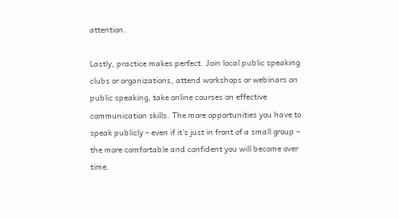attention.

Lastly, practice makes perfect. Join local public speaking clubs or organizations, attend workshops or webinars on public speaking, take online courses on effective communication skills. The more opportunities you have to speak publicly – even if it’s just in front of a small group – the more comfortable and confident you will become over time.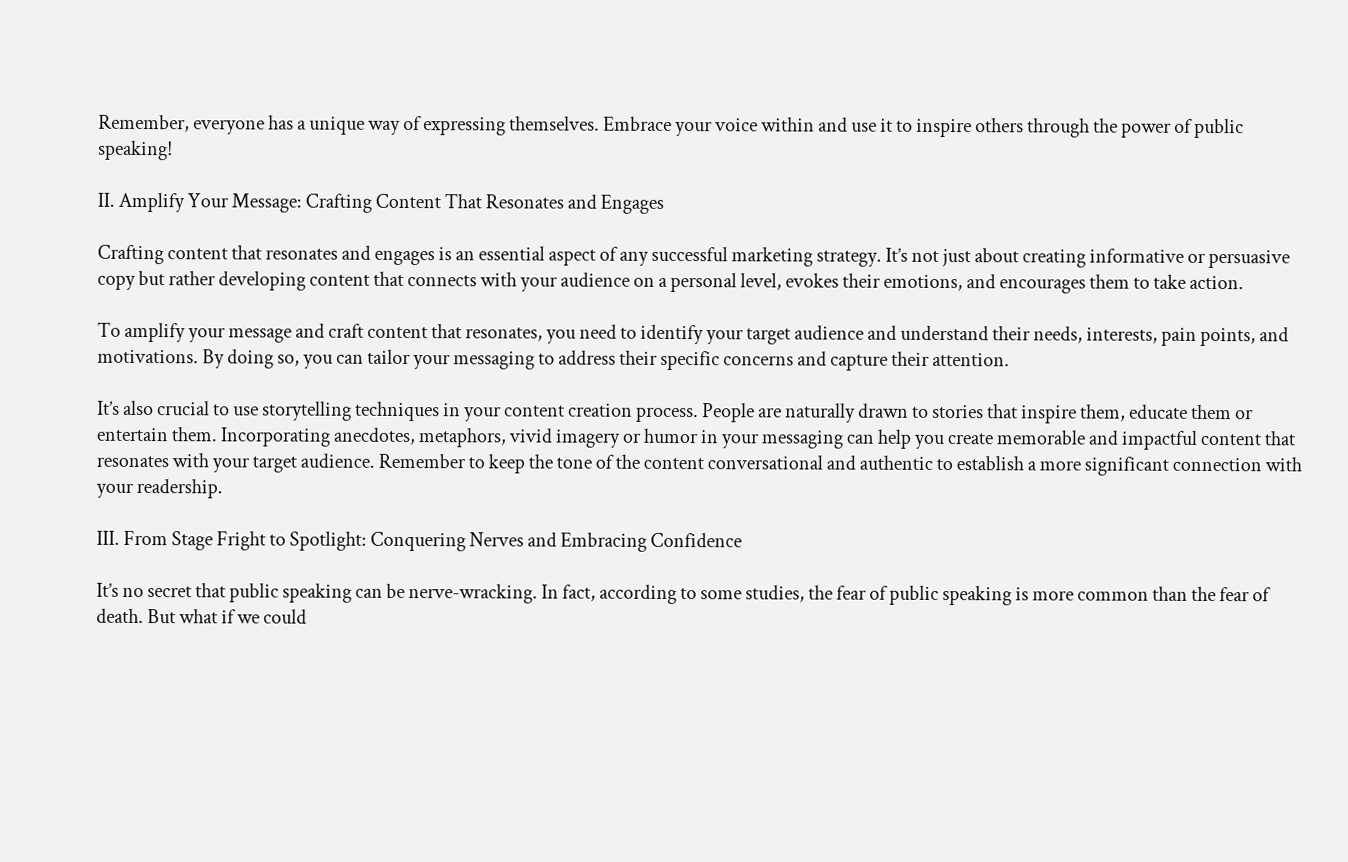Remember, everyone has a unique way of expressing themselves. Embrace your voice within and use it to inspire others through the power of public speaking!

II. Amplify Your Message: Crafting Content That Resonates and Engages

Crafting content that resonates and engages is an essential aspect of any successful marketing strategy. It’s not just about creating informative or persuasive copy but rather developing content that connects with your audience on a personal level, evokes their emotions, and encourages them to take action.

To amplify your message and craft content that resonates, you need to identify your target audience and understand their needs, interests, pain points, and motivations. By doing so, you can tailor your messaging to address their specific concerns and capture their attention.

It’s also crucial to use storytelling techniques in your content creation process. People are naturally drawn to stories that inspire them, educate them or entertain them. Incorporating anecdotes, metaphors, vivid imagery or humor in your messaging can help you create memorable and impactful content that resonates with your target audience. Remember to keep the tone of the content conversational and authentic to establish a more significant connection with your readership.

III. From Stage Fright to Spotlight: Conquering Nerves and Embracing Confidence

It’s no secret that public speaking can be nerve-wracking. In fact, according to some studies, the fear of public speaking is more common than the fear of death. But what if we could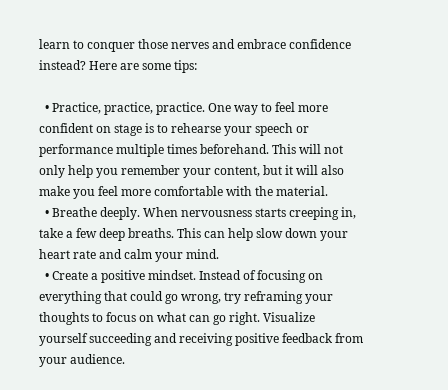learn to conquer those nerves and embrace confidence instead? Here are some tips:

  • Practice, practice, practice. One way to feel more confident on stage is to rehearse your speech or performance multiple times beforehand. This will not only help you remember your content, but it will also make you feel more comfortable with the material.
  • Breathe deeply. When nervousness starts creeping in, take a few deep breaths. This can help slow down your heart rate and calm your mind.
  • Create a positive mindset. Instead of focusing on everything that could go wrong, try reframing your thoughts to focus on what can go right. Visualize yourself succeeding and receiving positive feedback from your audience.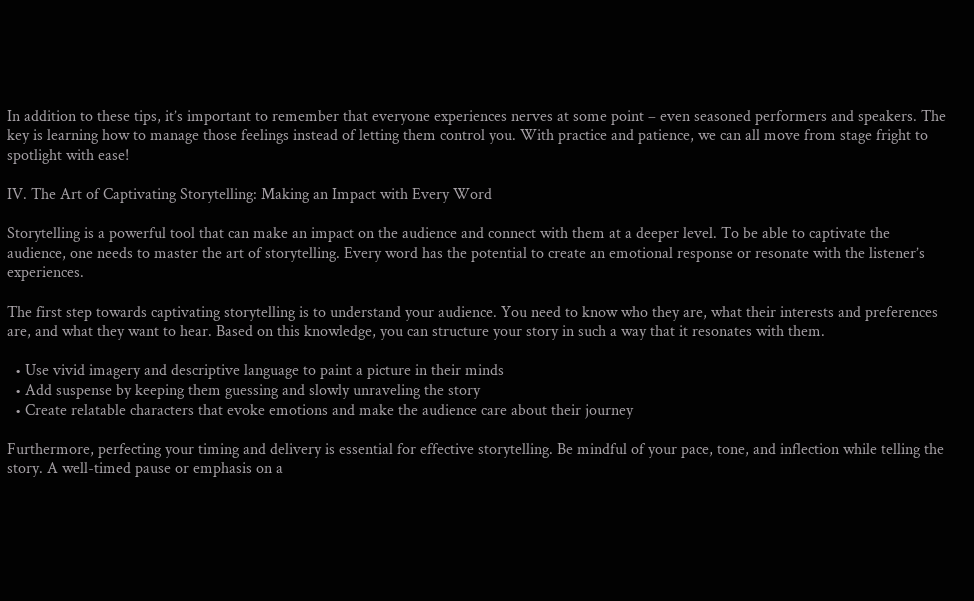In addition to these tips, it’s important to remember that everyone experiences nerves at some point – even seasoned performers and speakers. The key is learning how to manage those feelings instead of letting them control you. With practice and patience, we can all move from stage fright to spotlight with ease!

IV. The Art of Captivating Storytelling: Making an Impact with Every Word

Storytelling is a powerful tool that can make an impact on the audience and connect with them at a deeper level. To be able to captivate the audience, one needs to master the art of storytelling. Every word has the potential to create an emotional response or resonate with the listener’s experiences.

The first step towards captivating storytelling is to understand your audience. You need to know who they are, what their interests and preferences are, and what they want to hear. Based on this knowledge, you can structure your story in such a way that it resonates with them.

  • Use vivid imagery and descriptive language to paint a picture in their minds
  • Add suspense by keeping them guessing and slowly unraveling the story
  • Create relatable characters that evoke emotions and make the audience care about their journey

Furthermore, perfecting your timing and delivery is essential for effective storytelling. Be mindful of your pace, tone, and inflection while telling the story. A well-timed pause or emphasis on a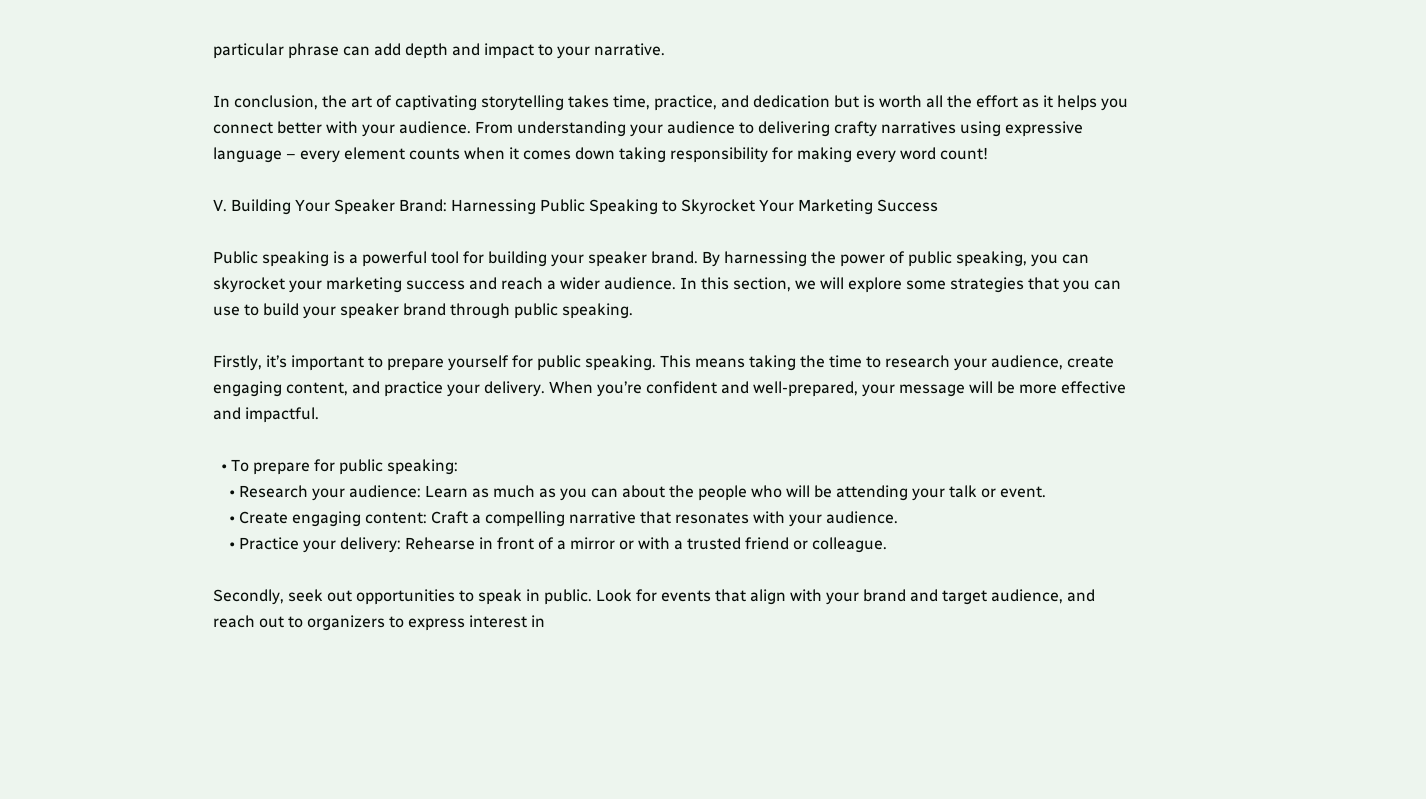particular phrase can add depth and impact to your narrative.

In conclusion, the art of captivating storytelling takes time, practice, and dedication but is worth all the effort as it helps you connect better with your audience. From understanding your audience to delivering crafty narratives using expressive language – every element counts when it comes down taking responsibility for making every word count!

V. Building Your Speaker Brand: Harnessing Public Speaking to Skyrocket Your Marketing Success

Public speaking is a powerful tool for building your speaker brand. By harnessing the power of public speaking, you can skyrocket your marketing success and reach a wider audience. In this section, we will explore some strategies that you can use to build your speaker brand through public speaking.

Firstly, it’s important to prepare yourself for public speaking. This means taking the time to research your audience, create engaging content, and practice your delivery. When you’re confident and well-prepared, your message will be more effective and impactful.

  • To prepare for public speaking:
    • Research your audience: Learn as much as you can about the people who will be attending your talk or event.
    • Create engaging content: Craft a compelling narrative that resonates with your audience.
    • Practice your delivery: Rehearse in front of a mirror or with a trusted friend or colleague.

Secondly, seek out opportunities to speak in public. Look for events that align with your brand and target audience, and reach out to organizers to express interest in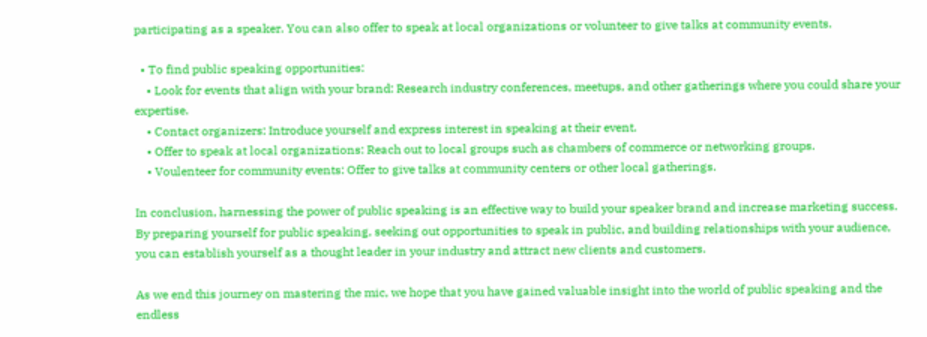participating as a speaker. You can also offer to speak at local organizations or volunteer to give talks at community events.

  • To find public speaking opportunities:
    • Look for events that align with your brand: Research industry conferences, meetups, and other gatherings where you could share your expertise.
    • Contact organizers: Introduce yourself and express interest in speaking at their event.
    • Offer to speak at local organizations: Reach out to local groups such as chambers of commerce or networking groups.
    • Voulenteer for community events: Offer to give talks at community centers or other local gatherings.

In conclusion, harnessing the power of public speaking is an effective way to build your speaker brand and increase marketing success. By preparing yourself for public speaking, seeking out opportunities to speak in public, and building relationships with your audience, you can establish yourself as a thought leader in your industry and attract new clients and customers.

As we end this journey on mastering the mic, we hope that you have gained valuable insight into the world of public speaking and the endless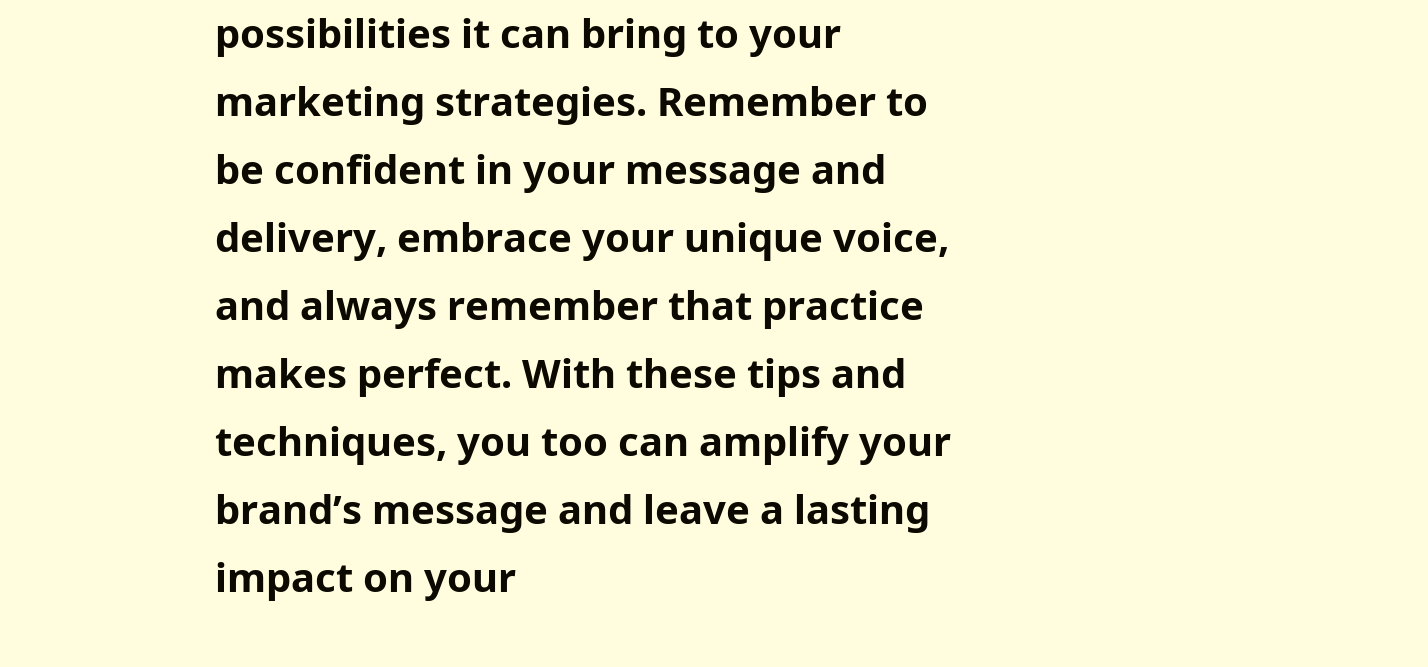possibilities it can bring to your marketing strategies. Remember to be confident in your message and delivery, embrace your unique voice, and always remember that practice makes perfect. With these tips and techniques, you too can amplify your brand’s message and leave a lasting impact on your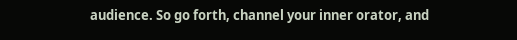audience. So go forth, channel your inner orator, and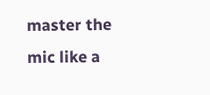master the mic like a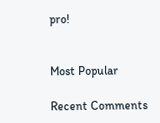pro!


Most Popular

Recent Comments